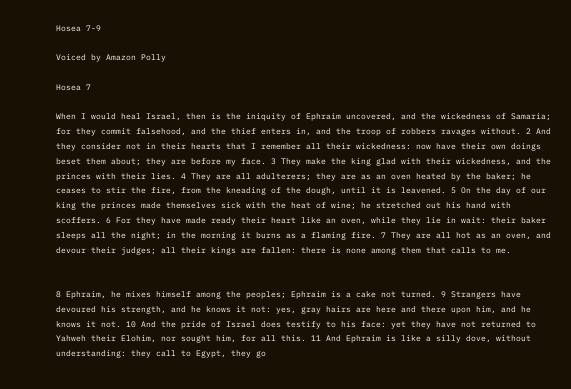Hosea 7-9

Voiced by Amazon Polly

Hosea 7

When I would heal Israel, then is the iniquity of Ephraim uncovered, and the wickedness of Samaria; for they commit falsehood, and the thief enters in, and the troop of robbers ravages without. 2 And they consider not in their hearts that I remember all their wickedness: now have their own doings beset them about; they are before my face. 3 They make the king glad with their wickedness, and the princes with their lies. 4 They are all adulterers; they are as an oven heated by the baker; he ceases to stir the fire, from the kneading of the dough, until it is leavened. 5 On the day of our king the princes made themselves sick with the heat of wine; he stretched out his hand with scoffers. 6 For they have made ready their heart like an oven, while they lie in wait: their baker sleeps all the night; in the morning it burns as a flaming fire. 7 They are all hot as an oven, and devour their judges; all their kings are fallen: there is none among them that calls to me.


8 Ephraim, he mixes himself among the peoples; Ephraim is a cake not turned. 9 Strangers have devoured his strength, and he knows it not: yes, gray hairs are here and there upon him, and he knows it not. 10 And the pride of Israel does testify to his face: yet they have not returned to Yahweh their Elohim, nor sought him, for all this. 11 And Ephraim is like a silly dove, without understanding: they call to Egypt, they go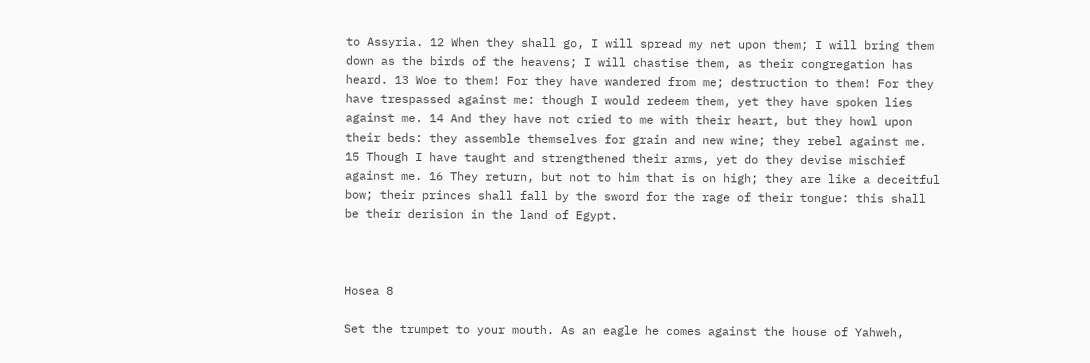to Assyria. 12 When they shall go, I will spread my net upon them; I will bring them down as the birds of the heavens; I will chastise them, as their congregation has heard. 13 Woe to them! For they have wandered from me; destruction to them! For they have trespassed against me: though I would redeem them, yet they have spoken lies against me. 14 And they have not cried to me with their heart, but they howl upon their beds: they assemble themselves for grain and new wine; they rebel against me. 15 Though I have taught and strengthened their arms, yet do they devise mischief against me. 16 They return, but not to him that is on high; they are like a deceitful bow; their princes shall fall by the sword for the rage of their tongue: this shall be their derision in the land of Egypt.



Hosea 8

Set the trumpet to your mouth. As an eagle he comes against the house of Yahweh,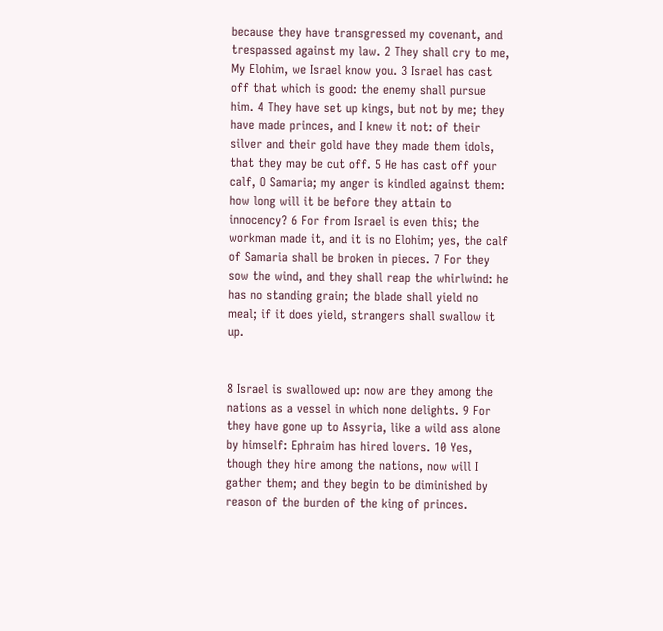because they have transgressed my covenant, and trespassed against my law. 2 They shall cry to me, My Elohim, we Israel know you. 3 Israel has cast off that which is good: the enemy shall pursue him. 4 They have set up kings, but not by me; they have made princes, and I knew it not: of their silver and their gold have they made them idols, that they may be cut off. 5 He has cast off your calf, O Samaria; my anger is kindled against them: how long will it be before they attain to innocency? 6 For from Israel is even this; the workman made it, and it is no Elohim; yes, the calf of Samaria shall be broken in pieces. 7 For they sow the wind, and they shall reap the whirlwind: he has no standing grain; the blade shall yield no meal; if it does yield, strangers shall swallow it up.


8 Israel is swallowed up: now are they among the nations as a vessel in which none delights. 9 For they have gone up to Assyria, like a wild ass alone by himself: Ephraim has hired lovers. 10 Yes, though they hire among the nations, now will I gather them; and they begin to be diminished by reason of the burden of the king of princes.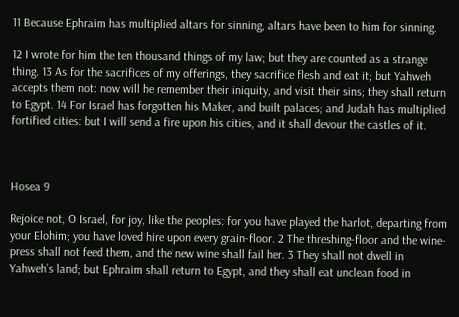11 Because Ephraim has multiplied altars for sinning, altars have been to him for sinning.

12 I wrote for him the ten thousand things of my law; but they are counted as a strange thing. 13 As for the sacrifices of my offerings, they sacrifice flesh and eat it; but Yahweh accepts them not: now will he remember their iniquity, and visit their sins; they shall return to Egypt. 14 For Israel has forgotten his Maker, and built palaces; and Judah has multiplied fortified cities: but I will send a fire upon his cities, and it shall devour the castles of it.



Hosea 9

Rejoice not, O Israel, for joy, like the peoples: for you have played the harlot, departing from your Elohim; you have loved hire upon every grain-floor. 2 The threshing-floor and the wine-press shall not feed them, and the new wine shall fail her. 3 They shall not dwell in Yahweh’s land; but Ephraim shall return to Egypt, and they shall eat unclean food in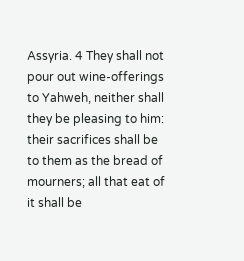Assyria. 4 They shall not pour out wine-offerings to Yahweh, neither shall they be pleasing to him: their sacrifices shall be to them as the bread of mourners; all that eat of it shall be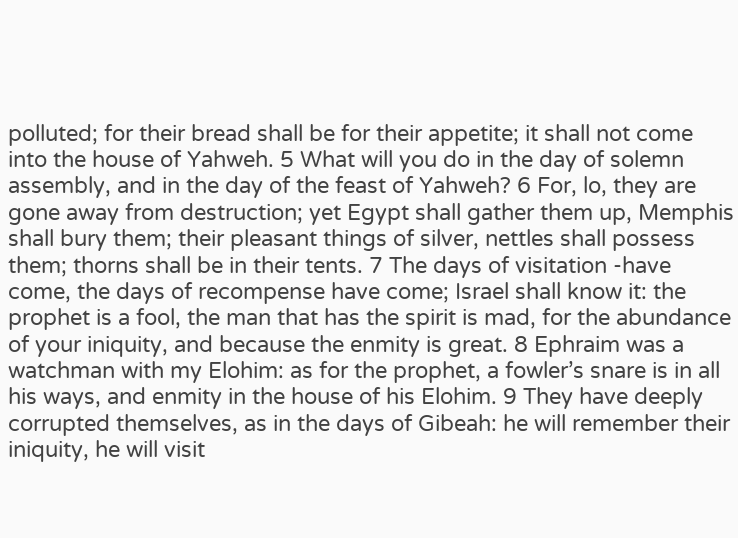polluted; for their bread shall be for their appetite; it shall not come into the house of Yahweh. 5 What will you do in the day of solemn assembly, and in the day of the feast of Yahweh? 6 For, lo, they are gone away from destruction; yet Egypt shall gather them up, Memphis shall bury them; their pleasant things of silver, nettles shall possess them; thorns shall be in their tents. 7 The days of visitation -have come, the days of recompense have come; Israel shall know it: the prophet is a fool, the man that has the spirit is mad, for the abundance of your iniquity, and because the enmity is great. 8 Ephraim was a watchman with my Elohim: as for the prophet, a fowler’s snare is in all his ways, and enmity in the house of his Elohim. 9 They have deeply corrupted themselves, as in the days of Gibeah: he will remember their iniquity, he will visit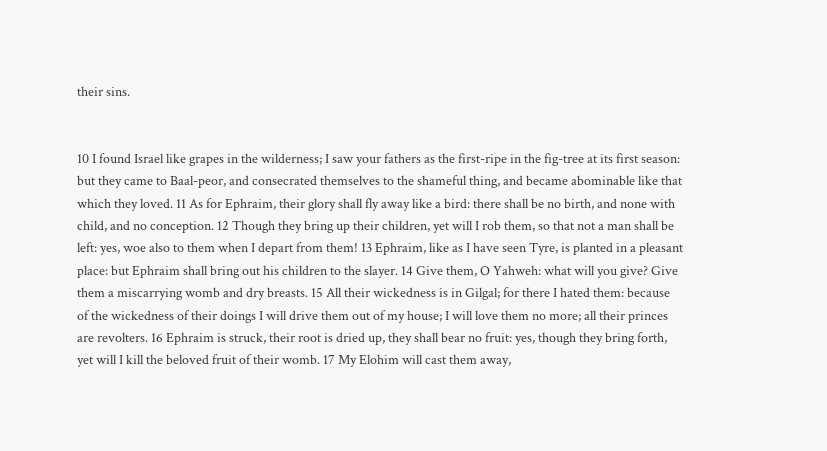their sins.


10 I found Israel like grapes in the wilderness; I saw your fathers as the first-ripe in the fig-tree at its first season: but they came to Baal-peor, and consecrated themselves to the shameful thing, and became abominable like that which they loved. 11 As for Ephraim, their glory shall fly away like a bird: there shall be no birth, and none with child, and no conception. 12 Though they bring up their children, yet will I rob them, so that not a man shall be left: yes, woe also to them when I depart from them! 13 Ephraim, like as I have seen Tyre, is planted in a pleasant place: but Ephraim shall bring out his children to the slayer. 14 Give them, O Yahweh: what will you give? Give them a miscarrying womb and dry breasts. 15 All their wickedness is in Gilgal; for there I hated them: because of the wickedness of their doings I will drive them out of my house; I will love them no more; all their princes are revolters. 16 Ephraim is struck, their root is dried up, they shall bear no fruit: yes, though they bring forth, yet will I kill the beloved fruit of their womb. 17 My Elohim will cast them away,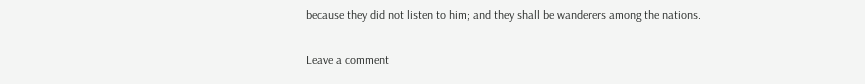because they did not listen to him; and they shall be wanderers among the nations.


Leave a comment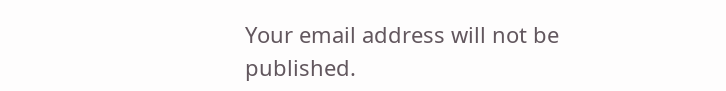Your email address will not be published.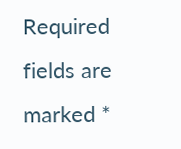Required fields are marked *